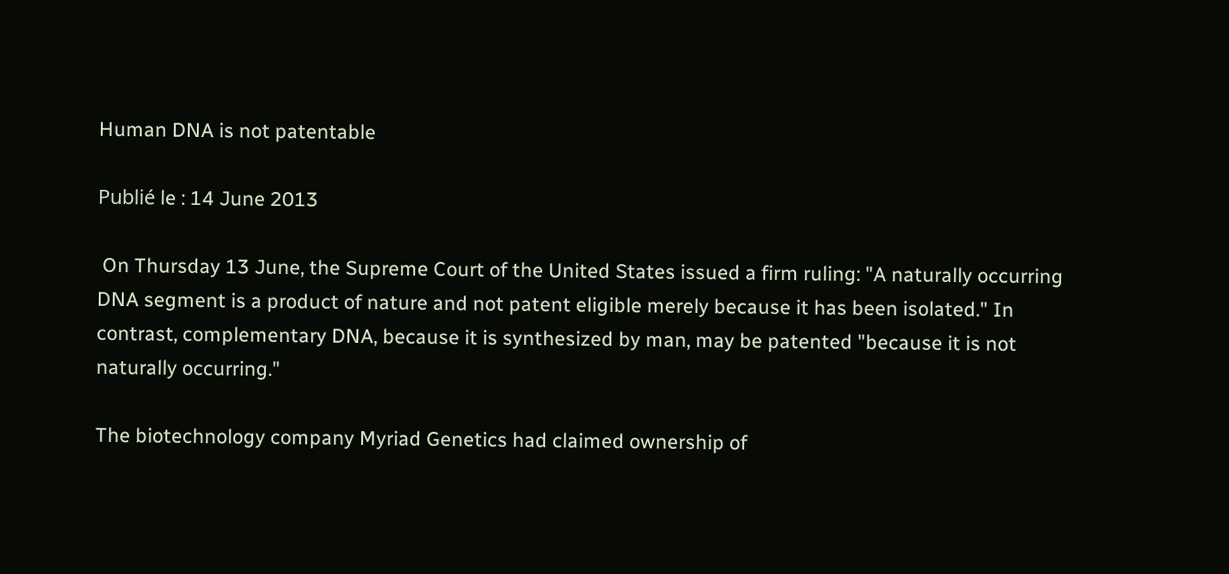Human DNA is not patentable

Publié le : 14 June 2013

 On Thursday 13 June, the Supreme Court of the United States issued a firm ruling: "A naturally occurring DNA segment is a product of nature and not patent eligible merely because it has been isolated." In contrast, complementary DNA, because it is synthesized by man, may be patented "because it is not naturally occurring."

The biotechnology company Myriad Genetics had claimed ownership of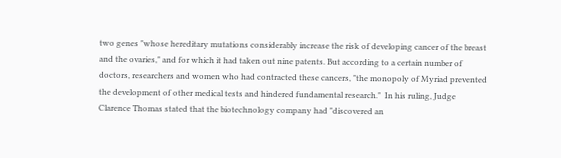two genes "whose hereditary mutations considerably increase the risk of developing cancer of the breast and the ovaries," and for which it had taken out nine patents. But according to a certain number of doctors, researchers and women who had contracted these cancers, "the monopoly of Myriad prevented the development of other medical tests and hindered fundamental research."  In his ruling, Judge Clarence Thomas stated that the biotechnology company had "discovered an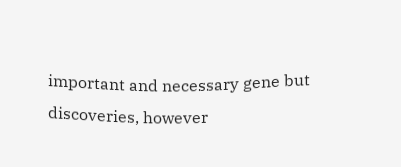important and necessary gene but discoveries, however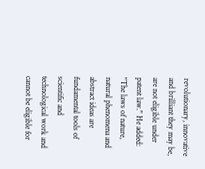revolutionary, innovative and brilliant they may be, are not eligible under patent law." He added: "The laws of nature, natural phenomena and abstract ideas are fundamental tools of scientific and technological work and cannot be eligible for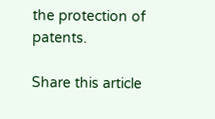the protection of patents.

Share this article